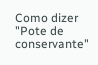Como dizer "Pote de conservante"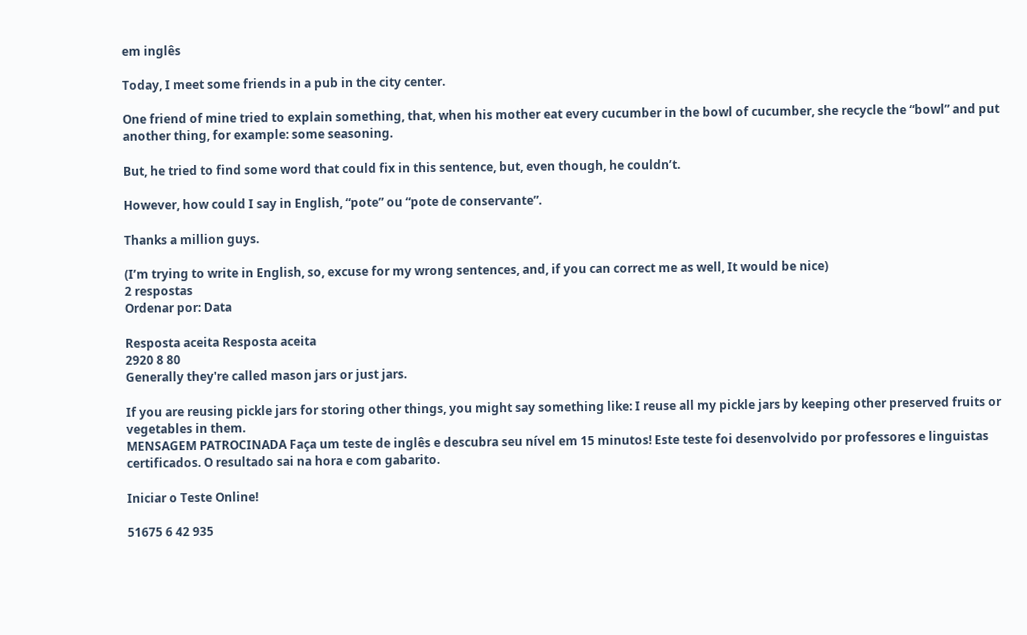em inglês

Today, I meet some friends in a pub in the city center.

One friend of mine tried to explain something, that, when his mother eat every cucumber in the bowl of cucumber, she recycle the “bowl” and put another thing, for example: some seasoning.

But, he tried to find some word that could fix in this sentence, but, even though, he couldn’t.

However, how could I say in English, “pote” ou “pote de conservante”.

Thanks a million guys.

(I’m trying to write in English, so, excuse for my wrong sentences, and, if you can correct me as well, It would be nice)
2 respostas
Ordenar por: Data

Resposta aceita Resposta aceita
2920 8 80
Generally they're called mason jars or just jars.

If you are reusing pickle jars for storing other things, you might say something like: I reuse all my pickle jars by keeping other preserved fruits or vegetables in them.
MENSAGEM PATROCINADA Faça um teste de inglês e descubra seu nível em 15 minutos! Este teste foi desenvolvido por professores e linguistas certificados. O resultado sai na hora e com gabarito.

Iniciar o Teste Online!

51675 6 42 935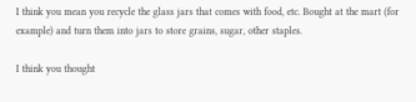I think you mean you recycle the glass jars that comes with food, etc. Bought at the mart (for example) and turn them into jars to store grains, sugar, other staples.

I think you thought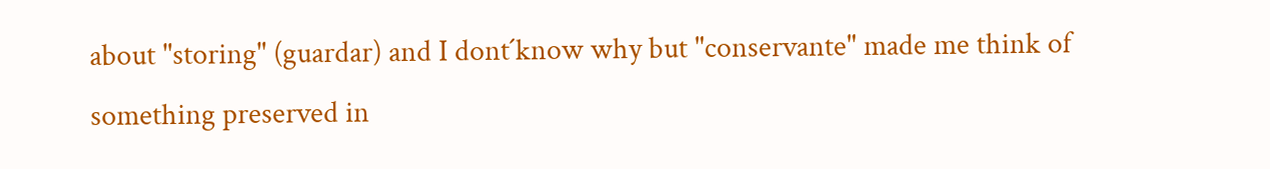about "storing" (guardar) and I dont´know why but "conservante" made me think of something preserved in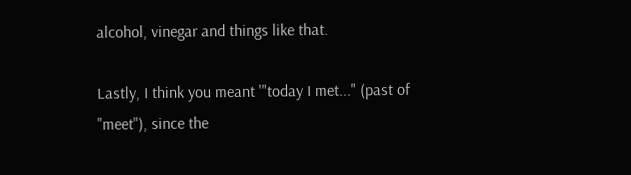alcohol, vinegar and things like that.

Lastly, I think you meant '"today I met..." (past of "meet"), since the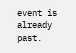event is already past.